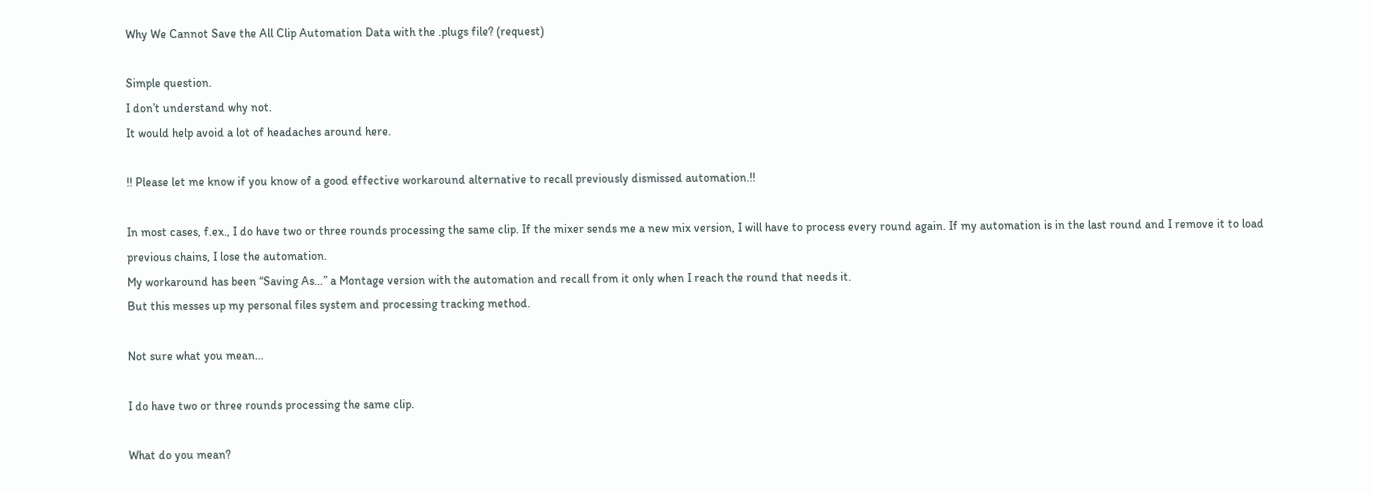Why We Cannot Save the All Clip Automation Data with the .plugs file? (request)

Simple question.
I don’t understand why not.
It would help avoid a lot of headaches around here.

!! Please let me know if you know of a good effective workaround alternative to recall previously dismissed automation.!!

In most cases, f.ex., I do have two or three rounds processing the same clip. If the mixer sends me a new mix version, I will have to process every round again. If my automation is in the last round and I remove it to load previous chains, I lose the automation.
My workaround has been “Saving As…” a Montage version with the automation and recall from it only when I reach the round that needs it.
But this messes up my personal files system and processing tracking method.

Not sure what you mean…

I do have two or three rounds processing the same clip.

What do you mean?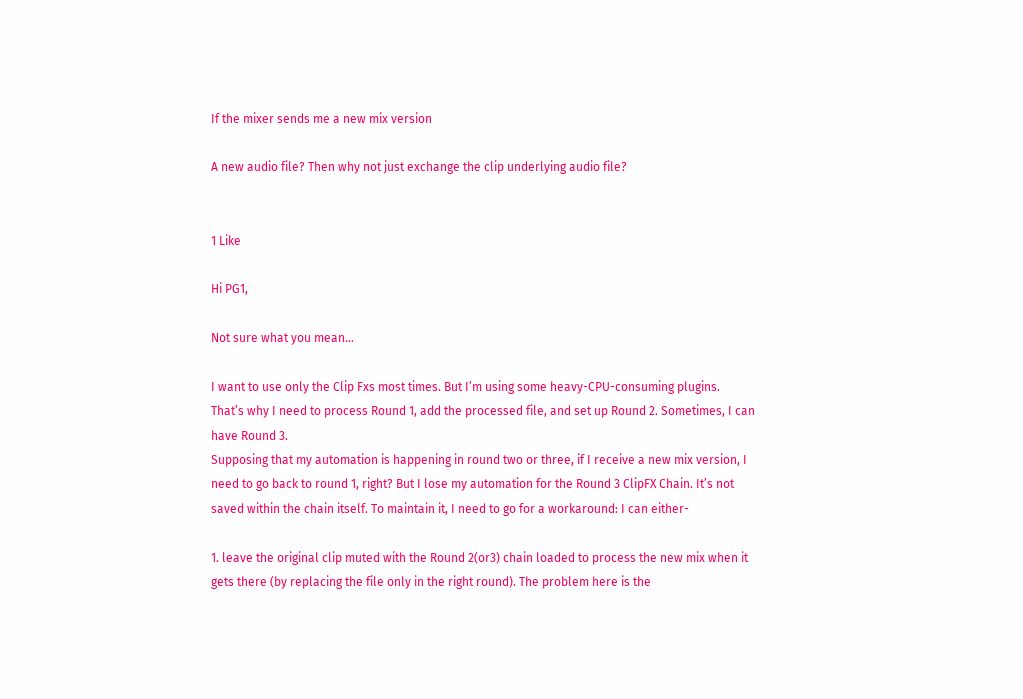If the mixer sends me a new mix version

A new audio file? Then why not just exchange the clip underlying audio file?


1 Like

Hi PG1,

Not sure what you mean…

I want to use only the Clip Fxs most times. But I’m using some heavy-CPU-consuming plugins. That’s why I need to process Round 1, add the processed file, and set up Round 2. Sometimes, I can have Round 3.
Supposing that my automation is happening in round two or three, if I receive a new mix version, I need to go back to round 1, right? But I lose my automation for the Round 3 ClipFX Chain. It’s not saved within the chain itself. To maintain it, I need to go for a workaround: I can either-

1. leave the original clip muted with the Round 2(or3) chain loaded to process the new mix when it gets there (by replacing the file only in the right round). The problem here is the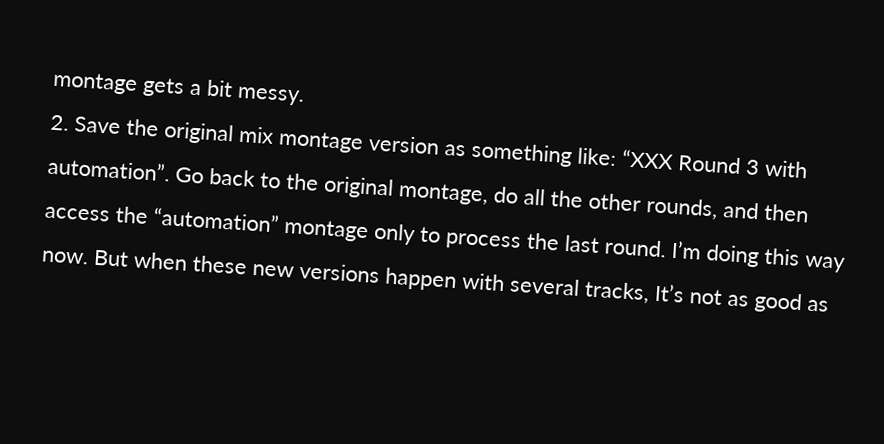montage gets a bit messy.
2. Save the original mix montage version as something like: “XXX Round 3 with automation”. Go back to the original montage, do all the other rounds, and then access the “automation” montage only to process the last round. I’m doing this way now. But when these new versions happen with several tracks, It’s not as good as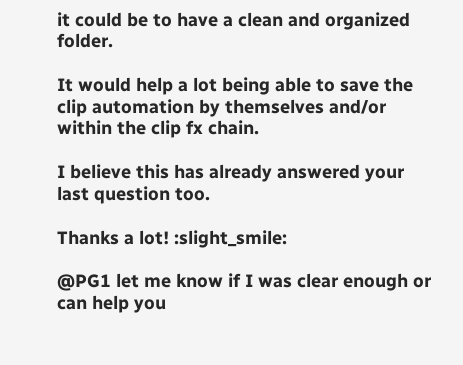it could be to have a clean and organized folder.

It would help a lot being able to save the clip automation by themselves and/or within the clip fx chain.

I believe this has already answered your last question too.

Thanks a lot! :slight_smile:

@PG1 let me know if I was clear enough or can help you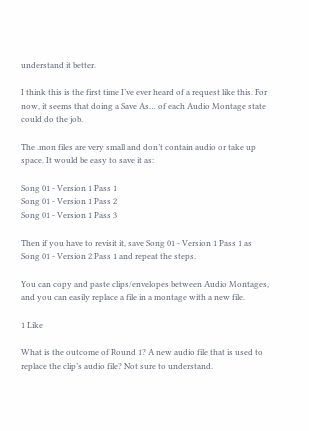understand it better.

I think this is the first time I’ve ever heard of a request like this. For now, it seems that doing a Save As… of each Audio Montage state could do the job.

The .mon files are very small and don’t contain audio or take up space. It would be easy to save it as:

Song 01 - Version 1 Pass 1
Song 01 - Version 1 Pass 2
Song 01 - Version 1 Pass 3

Then if you have to revisit it, save Song 01 - Version 1 Pass 1 as Song 01 - Version 2 Pass 1 and repeat the steps.

You can copy and paste clips/envelopes between Audio Montages, and you can easily replace a file in a montage with a new file.

1 Like

What is the outcome of Round 1? A new audio file that is used to replace the clip’s audio file? Not sure to understand.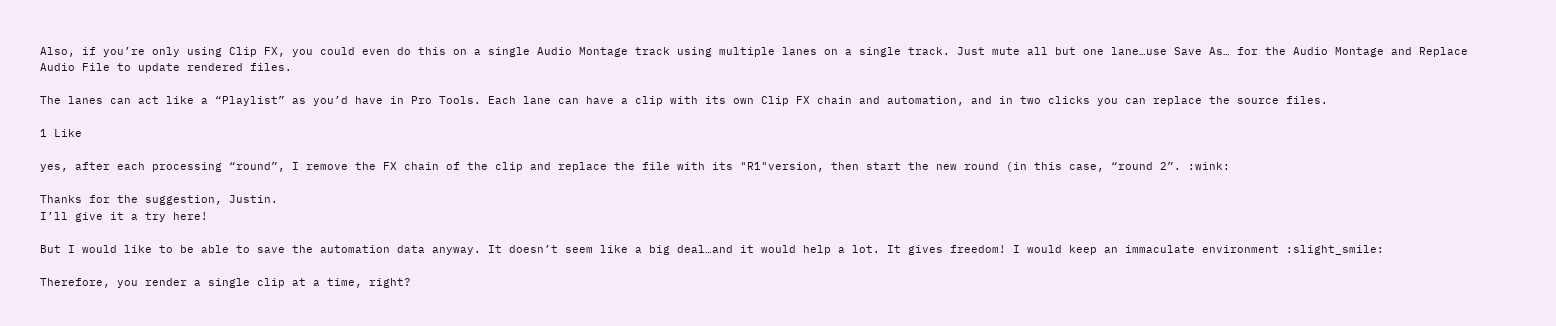Also, if you’re only using Clip FX, you could even do this on a single Audio Montage track using multiple lanes on a single track. Just mute all but one lane…use Save As… for the Audio Montage and Replace Audio File to update rendered files.

The lanes can act like a “Playlist” as you’d have in Pro Tools. Each lane can have a clip with its own Clip FX chain and automation, and in two clicks you can replace the source files.

1 Like

yes, after each processing “round”, I remove the FX chain of the clip and replace the file with its "R1"version, then start the new round (in this case, “round 2”. :wink:

Thanks for the suggestion, Justin.
I’ll give it a try here!

But I would like to be able to save the automation data anyway. It doesn’t seem like a big deal…and it would help a lot. It gives freedom! I would keep an immaculate environment :slight_smile:

Therefore, you render a single clip at a time, right?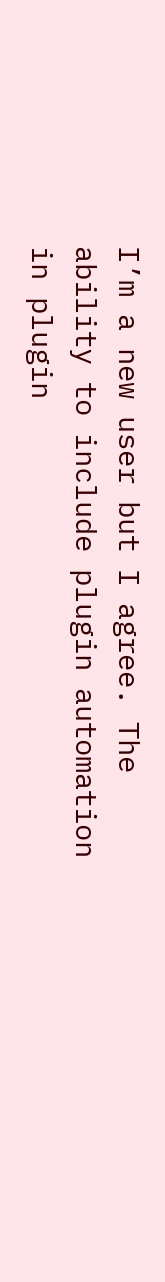I’m a new user but I agree. The ability to include plugin automation in plugin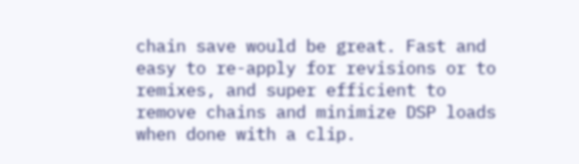chain save would be great. Fast and easy to re-apply for revisions or to remixes, and super efficient to remove chains and minimize DSP loads when done with a clip.